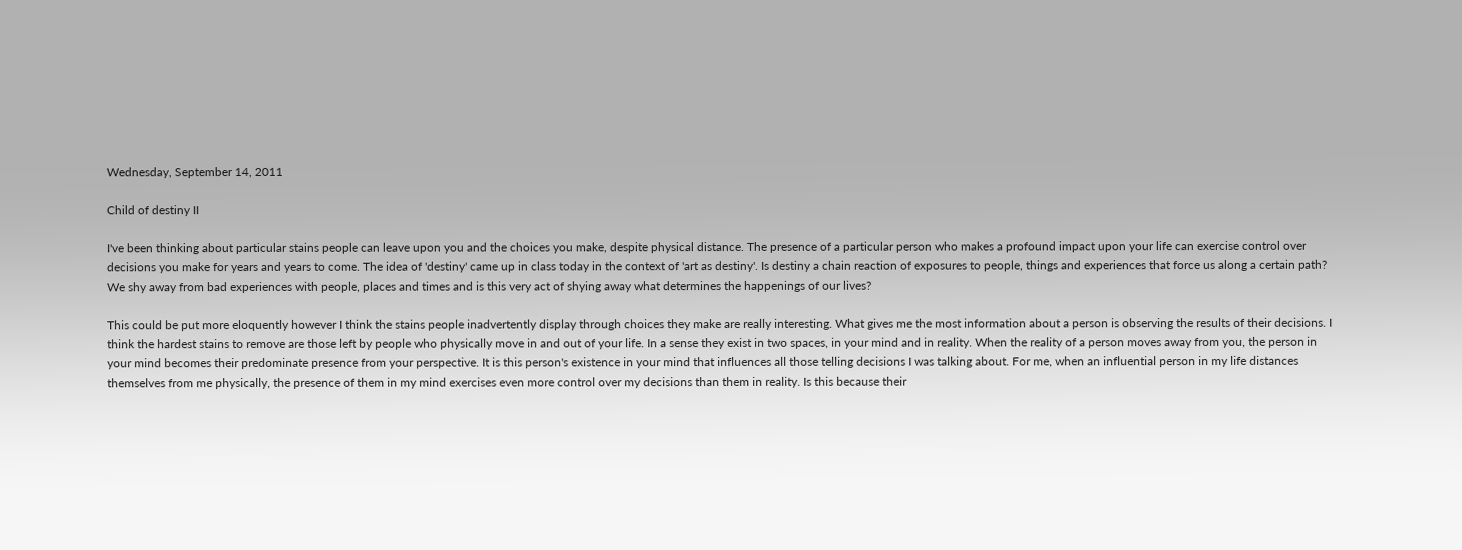Wednesday, September 14, 2011

Child of destiny II

I've been thinking about particular stains people can leave upon you and the choices you make, despite physical distance. The presence of a particular person who makes a profound impact upon your life can exercise control over decisions you make for years and years to come. The idea of 'destiny' came up in class today in the context of 'art as destiny'. Is destiny a chain reaction of exposures to people, things and experiences that force us along a certain path? We shy away from bad experiences with people, places and times and is this very act of shying away what determines the happenings of our lives?

This could be put more eloquently however I think the stains people inadvertently display through choices they make are really interesting. What gives me the most information about a person is observing the results of their decisions. I think the hardest stains to remove are those left by people who physically move in and out of your life. In a sense they exist in two spaces, in your mind and in reality. When the reality of a person moves away from you, the person in your mind becomes their predominate presence from your perspective. It is this person's existence in your mind that influences all those telling decisions I was talking about. For me, when an influential person in my life distances themselves from me physically, the presence of them in my mind exercises even more control over my decisions than them in reality. Is this because their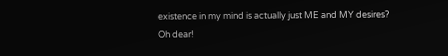existence in my mind is actually just ME and MY desires? Oh dear!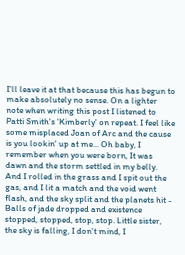I'll leave it at that because this has begun to make absolutely no sense. On a lighter note when writing this post I listened to Patti Smith's 'Kimberly' on repeat. I feel like some misplaced Joan of Arc and the cause is you lookin' up at me... Oh baby, I remember when you were born, It was dawn and the storm settled in my belly. And I rolled in the grass and I spit out the gas, and I lit a match and the void went flash, and the sky split and the planets hit - Balls of jade dropped and existence stopped, stopped, stop, stop. Little sister, the sky is falling, I don't mind, I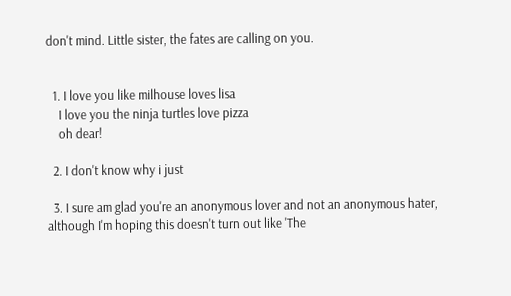don't mind. Little sister, the fates are calling on you.


  1. I love you like milhouse loves lisa
    I love you the ninja turtles love pizza
    oh dear!

  2. I don't know why i just

  3. I sure am glad you're an anonymous lover and not an anonymous hater, although I'm hoping this doesn't turn out like 'The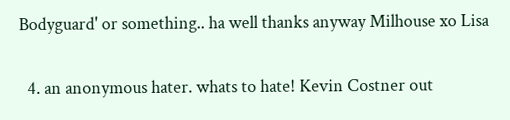Bodyguard' or something.. ha well thanks anyway Milhouse xo Lisa

  4. an anonymous hater. whats to hate! Kevin Costner out